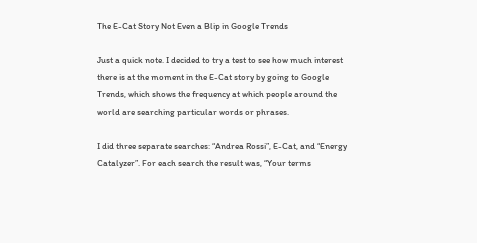The E-Cat Story Not Even a Blip in Google Trends

Just a quick note. I decided to try a test to see how much interest there is at the moment in the E-Cat story by going to Google Trends, which shows the frequency at which people around the world are searching particular words or phrases.

I did three separate searches: “Andrea Rossi”, E-Cat, and “Energy Catalyzer”. For each search the result was, “Your terms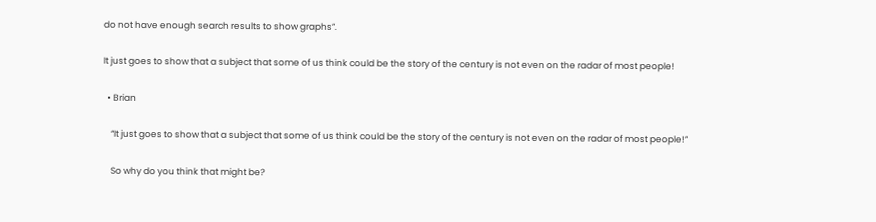do not have enough search results to show graphs”.

It just goes to show that a subject that some of us think could be the story of the century is not even on the radar of most people!

  • Brian

    “It just goes to show that a subject that some of us think could be the story of the century is not even on the radar of most people!”

    So why do you think that might be?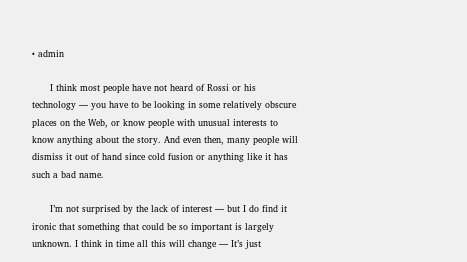• admin

      I think most people have not heard of Rossi or his technology — you have to be looking in some relatively obscure places on the Web, or know people with unusual interests to know anything about the story. And even then, many people will dismiss it out of hand since cold fusion or anything like it has such a bad name.

      I’m not surprised by the lack of interest — but I do find it ironic that something that could be so important is largely unknown. I think in time all this will change — It’s just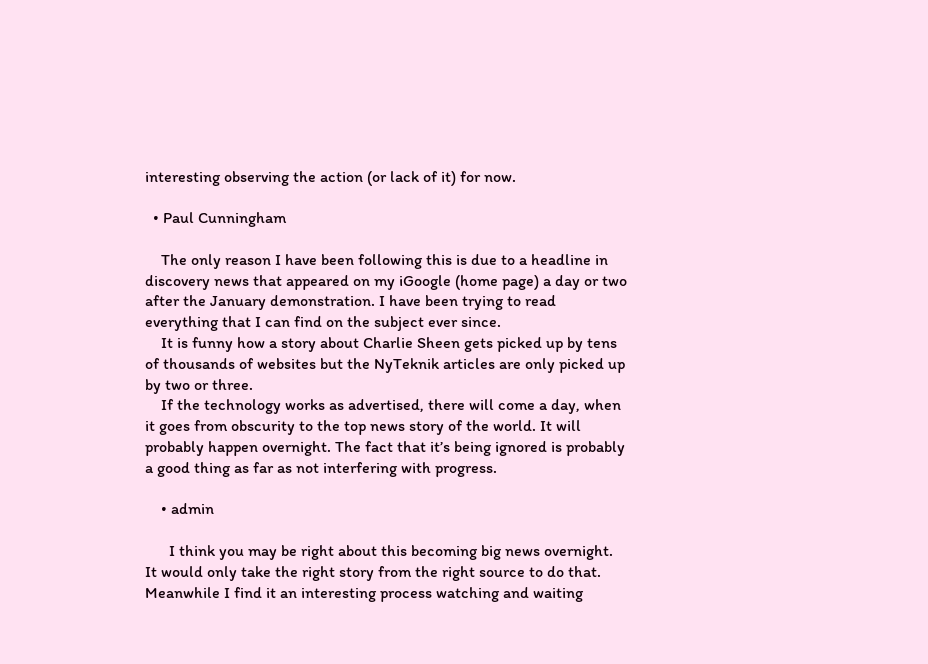interesting observing the action (or lack of it) for now.

  • Paul Cunningham

    The only reason I have been following this is due to a headline in discovery news that appeared on my iGoogle (home page) a day or two after the January demonstration. I have been trying to read everything that I can find on the subject ever since.
    It is funny how a story about Charlie Sheen gets picked up by tens of thousands of websites but the NyTeknik articles are only picked up by two or three.
    If the technology works as advertised, there will come a day, when it goes from obscurity to the top news story of the world. It will probably happen overnight. The fact that it’s being ignored is probably a good thing as far as not interfering with progress.

    • admin

      I think you may be right about this becoming big news overnight. It would only take the right story from the right source to do that. Meanwhile I find it an interesting process watching and waiting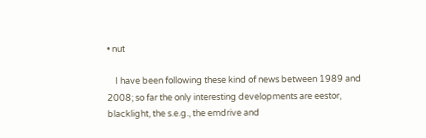• nut

    I have been following these kind of news between 1989 and 2008; so far the only interesting developments are eestor, blacklight, the s.e.g., the emdrive and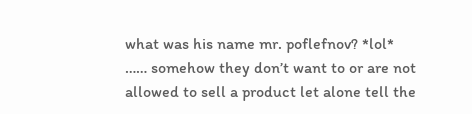what was his name mr. poflefnov? *lol* …… somehow they don’t want to or are not allowed to sell a product let alone tell the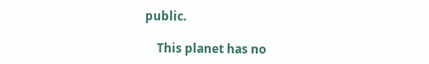public.

    This planet has no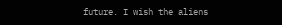future. I wish the aliens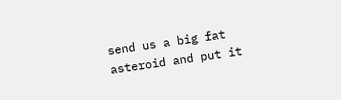send us a big fat asteroid and put it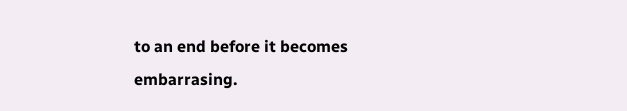to an end before it becomes embarrasing.